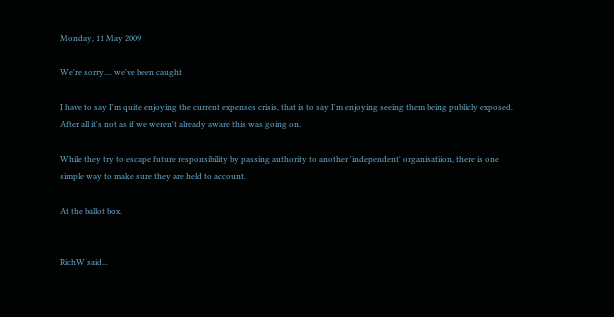Monday, 11 May 2009

We're sorry.... we've been caught

I have to say I'm quite enjoying the current expenses crisis, that is to say I'm enjoying seeing them being publicly exposed. After all it's not as if we weren't already aware this was going on.

While they try to escape future responsibility by passing authority to another 'independent' organisatiion, there is one simple way to make sure they are held to account.

At the ballot box.


RichW said...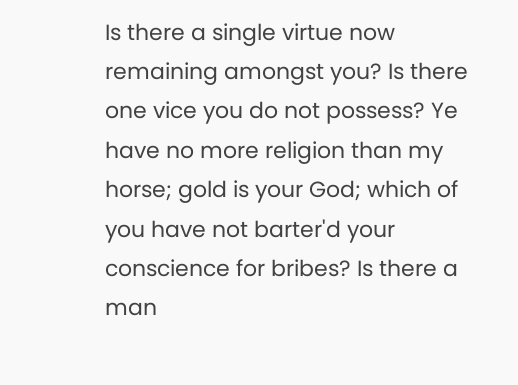Is there a single virtue now remaining amongst you? Is there one vice you do not possess? Ye have no more religion than my horse; gold is your God; which of you have not barter'd your conscience for bribes? Is there a man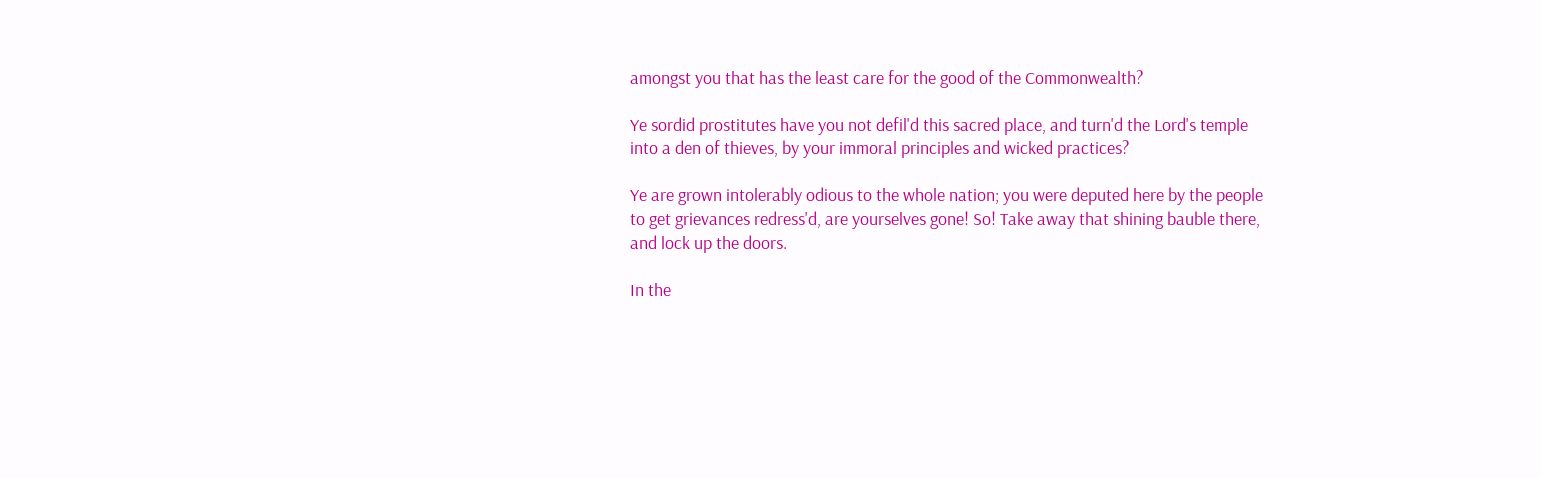amongst you that has the least care for the good of the Commonwealth?

Ye sordid prostitutes have you not defil'd this sacred place, and turn'd the Lord's temple into a den of thieves, by your immoral principles and wicked practices?

Ye are grown intolerably odious to the whole nation; you were deputed here by the people to get grievances redress'd, are yourselves gone! So! Take away that shining bauble there, and lock up the doors.

In the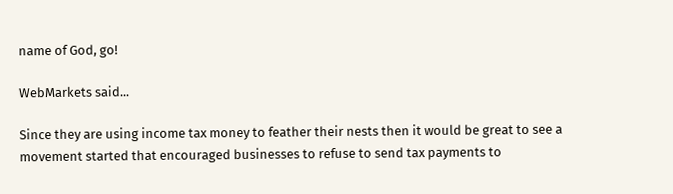name of God, go!

WebMarkets said...

Since they are using income tax money to feather their nests then it would be great to see a movement started that encouraged businesses to refuse to send tax payments to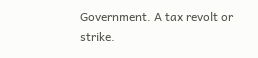Government. A tax revolt or strike.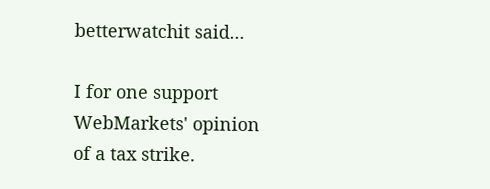betterwatchit said...

I for one support WebMarkets' opinion of a tax strike.